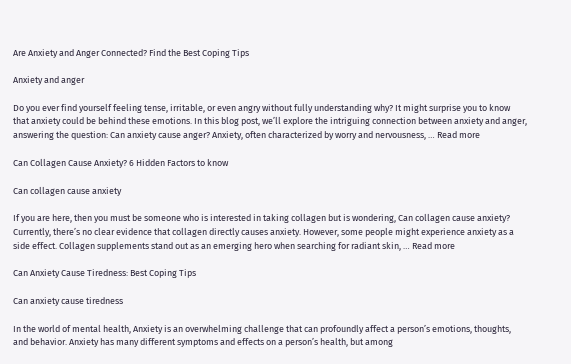Are Anxiety and Anger Connected? Find the Best Coping Tips

Anxiety and anger

Do you ever find yourself feeling tense, irritable, or even angry without fully understanding why? It might surprise you to know that anxiety could be behind these emotions. In this blog post, we’ll explore the intriguing connection between anxiety and anger, answering the question: Can anxiety cause anger? Anxiety, often characterized by worry and nervousness, … Read more

Can Collagen Cause Anxiety? 6 Hidden Factors to know

Can collagen cause anxiety

If you are here, then you must be someone who is interested in taking collagen but is wondering, Can collagen cause anxiety? Currently, there’s no clear evidence that collagen directly causes anxiety. However, some people might experience anxiety as a side effect. Collagen supplements stand out as an emerging hero when searching for radiant skin, … Read more

Can Anxiety Cause Tiredness: Best Coping Tips

Can anxiety cause tiredness

In the world of mental health, Anxiety is an overwhelming challenge that can profoundly affect a person’s emotions, thoughts, and behavior. Anxiety has many different symptoms and effects on a person’s health, but among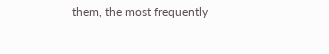them, the most frequently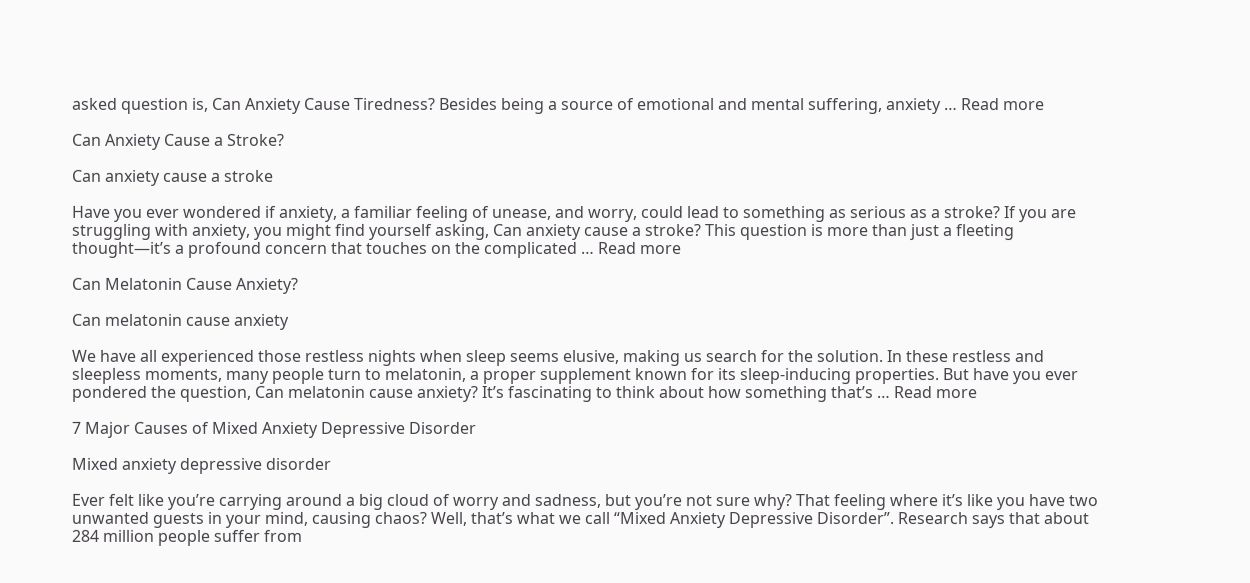asked question is, Can Anxiety Cause Tiredness? Besides being a source of emotional and mental suffering, anxiety … Read more

Can Anxiety Cause a Stroke?

Can anxiety cause a stroke

Have you ever wondered if anxiety, a familiar feeling of unease, and worry, could lead to something as serious as a stroke? If you are struggling with anxiety, you might find yourself asking, Can anxiety cause a stroke? This question is more than just a fleeting thought—it’s a profound concern that touches on the complicated … Read more

Can Melatonin Cause Anxiety?

Can melatonin cause anxiety

We have all experienced those restless nights when sleep seems elusive, making us search for the solution. In these restless and sleepless moments, many people turn to melatonin, a proper supplement known for its sleep-inducing properties. But have you ever pondered the question, Can melatonin cause anxiety? It’s fascinating to think about how something that’s … Read more

7 Major Causes of Mixed Anxiety Depressive Disorder

Mixed anxiety depressive disorder

Ever felt like you’re carrying around a big cloud of worry and sadness, but you’re not sure why? That feeling where it’s like you have two unwanted guests in your mind, causing chaos? Well, that’s what we call “Mixed Anxiety Depressive Disorder”. Research says that about 284 million people suffer from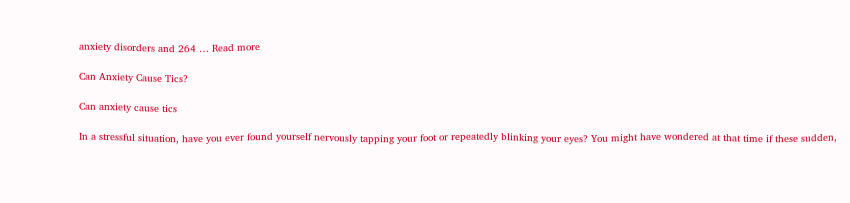anxiety disorders and 264 … Read more

Can Anxiety Cause Tics?

Can anxiety cause tics

In a stressful situation, have you ever found yourself nervously tapping your foot or repeatedly blinking your eyes? You might have wondered at that time if these sudden,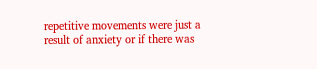repetitive movements were just a result of anxiety or if there was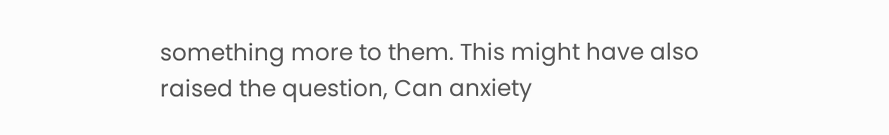something more to them. This might have also raised the question, Can anxiety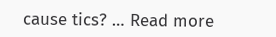cause tics? … Read more